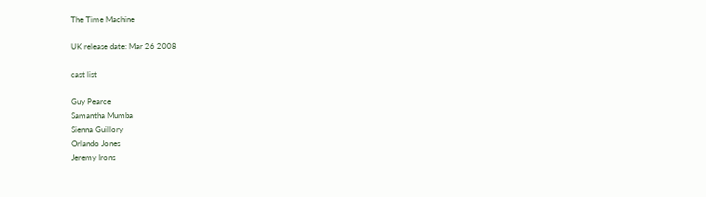The Time Machine

UK release date: Mar 26 2008

cast list

Guy Pearce
Samantha Mumba
Sienna Guillory
Orlando Jones
Jeremy Irons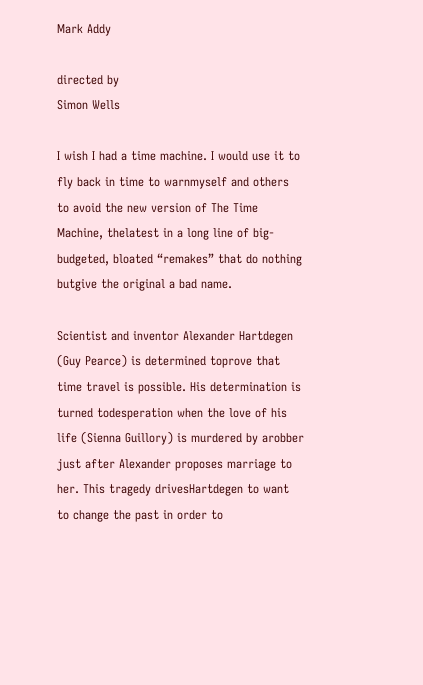Mark Addy

directed by
Simon Wells

I wish I had a time machine. I would use it to fly back in time to warnmyself and others to avoid the new version of The Time Machine, thelatest in a long line of big-budgeted, bloated “remakes” that do nothing butgive the original a bad name.

Scientist and inventor Alexander Hartdegen (Guy Pearce) is determined toprove that time travel is possible. His determination is turned todesperation when the love of his life (Sienna Guillory) is murdered by arobber just after Alexander proposes marriage to her. This tragedy drivesHartdegen to want to change the past in order to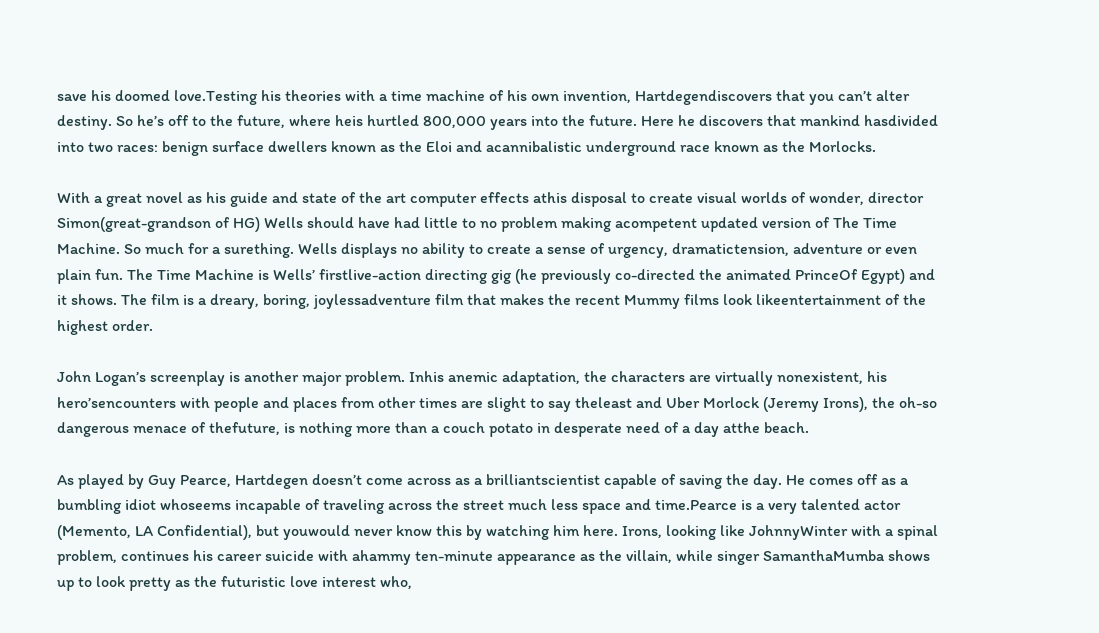save his doomed love.Testing his theories with a time machine of his own invention, Hartdegendiscovers that you can’t alter destiny. So he’s off to the future, where heis hurtled 800,000 years into the future. Here he discovers that mankind hasdivided into two races: benign surface dwellers known as the Eloi and acannibalistic underground race known as the Morlocks.

With a great novel as his guide and state of the art computer effects athis disposal to create visual worlds of wonder, director Simon(great-grandson of HG) Wells should have had little to no problem making acompetent updated version of The Time Machine. So much for a surething. Wells displays no ability to create a sense of urgency, dramatictension, adventure or even plain fun. The Time Machine is Wells’ firstlive-action directing gig (he previously co-directed the animated PrinceOf Egypt) and it shows. The film is a dreary, boring, joylessadventure film that makes the recent Mummy films look likeentertainment of the highest order.

John Logan’s screenplay is another major problem. Inhis anemic adaptation, the characters are virtually nonexistent, his hero’sencounters with people and places from other times are slight to say theleast and Uber Morlock (Jeremy Irons), the oh-so dangerous menace of thefuture, is nothing more than a couch potato in desperate need of a day atthe beach.

As played by Guy Pearce, Hartdegen doesn’t come across as a brilliantscientist capable of saving the day. He comes off as a bumbling idiot whoseems incapable of traveling across the street much less space and time.Pearce is a very talented actor (Memento, LA Confidential), but youwould never know this by watching him here. Irons, looking like JohnnyWinter with a spinal problem, continues his career suicide with ahammy ten-minute appearance as the villain, while singer SamanthaMumba shows up to look pretty as the futuristic love interest who,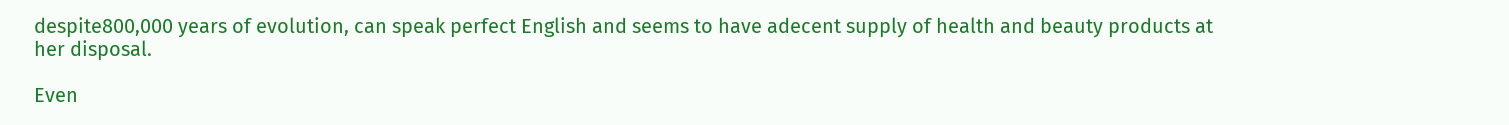despite800,000 years of evolution, can speak perfect English and seems to have adecent supply of health and beauty products at her disposal.

Even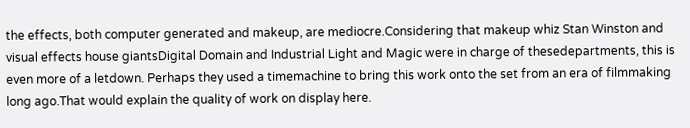the effects, both computer generated and makeup, are mediocre.Considering that makeup whiz Stan Winston and visual effects house giantsDigital Domain and Industrial Light and Magic were in charge of thesedepartments, this is even more of a letdown. Perhaps they used a timemachine to bring this work onto the set from an era of filmmaking long ago.That would explain the quality of work on display here.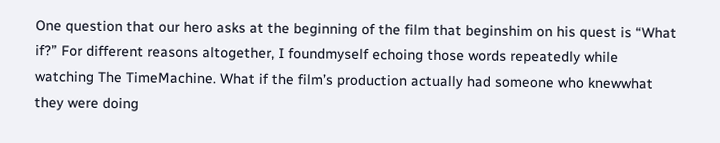One question that our hero asks at the beginning of the film that beginshim on his quest is “What if?” For different reasons altogether, I foundmyself echoing those words repeatedly while watching The TimeMachine. What if the film’s production actually had someone who knewwhat they were doing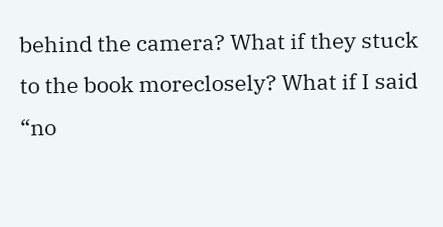behind the camera? What if they stuck to the book moreclosely? What if I said “no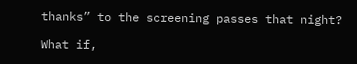thanks” to the screening passes that night?

What if,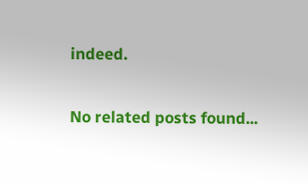indeed.

No related posts found...